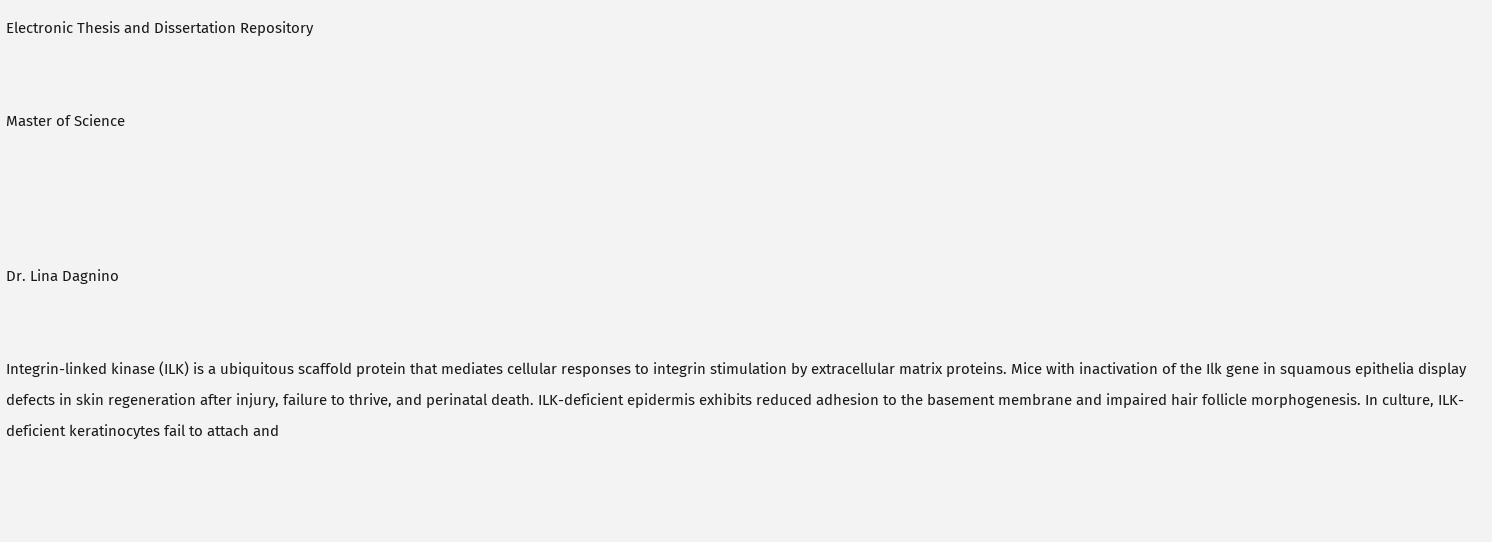Electronic Thesis and Dissertation Repository


Master of Science




Dr. Lina Dagnino


Integrin-linked kinase (ILK) is a ubiquitous scaffold protein that mediates cellular responses to integrin stimulation by extracellular matrix proteins. Mice with inactivation of the Ilk gene in squamous epithelia display defects in skin regeneration after injury, failure to thrive, and perinatal death. ILK-deficient epidermis exhibits reduced adhesion to the basement membrane and impaired hair follicle morphogenesis. In culture, ILK-deficient keratinocytes fail to attach and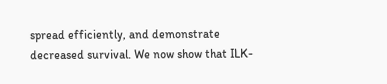spread efficiently, and demonstrate decreased survival. We now show that ILK-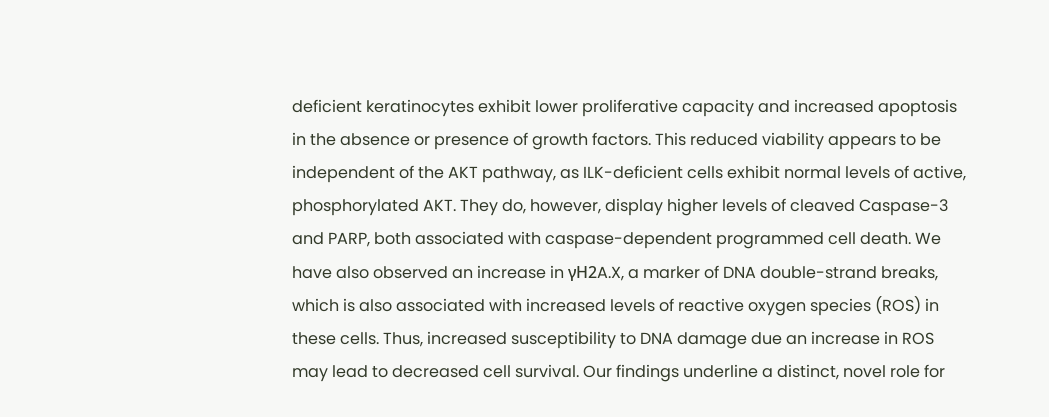deficient keratinocytes exhibit lower proliferative capacity and increased apoptosis in the absence or presence of growth factors. This reduced viability appears to be independent of the AKT pathway, as ILK-deficient cells exhibit normal levels of active, phosphorylated AKT. They do, however, display higher levels of cleaved Caspase-3 and PARP, both associated with caspase-dependent programmed cell death. We have also observed an increase in γH2A.X, a marker of DNA double-strand breaks, which is also associated with increased levels of reactive oxygen species (ROS) in these cells. Thus, increased susceptibility to DNA damage due an increase in ROS may lead to decreased cell survival. Our findings underline a distinct, novel role for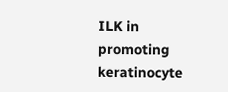ILK in promoting keratinocyte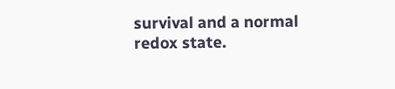survival and a normal redox state.